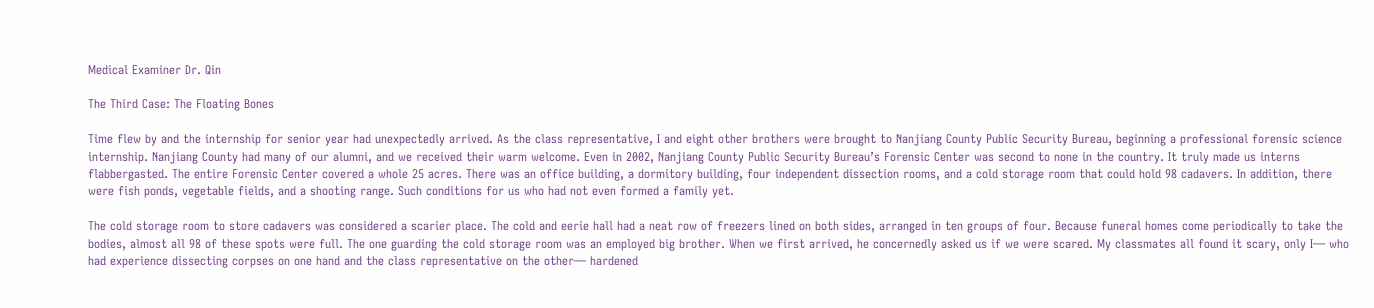Medical Examiner Dr. Qin

The Third Case: The Floating Bones

Time flew by and the internship for senior year had unexpectedly arrived. As the class representative, I and eight other brothers were brought to Nanjiang County Public Security Bureau, beginning a professional forensic science internship. Nanjiang County had many of our alumni, and we received their warm welcome. Even in 2002, Nanjiang County Public Security Bureau’s Forensic Center was second to none in the country. It truly made us interns flabbergasted. The entire Forensic Center covered a whole 25 acres. There was an office building, a dormitory building, four independent dissection rooms, and a cold storage room that could hold 98 cadavers. In addition, there were fish ponds, vegetable fields, and a shooting range. Such conditions for us who had not even formed a family yet.

The cold storage room to store cadavers was considered a scarier place. The cold and eerie hall had a neat row of freezers lined on both sides, arranged in ten groups of four. Because funeral homes come periodically to take the bodies, almost all 98 of these spots were full. The one guarding the cold storage room was an employed big brother. When we first arrived, he concernedly asked us if we were scared. My classmates all found it scary, only I— who had experience dissecting corpses on one hand and the class representative on the other— hardened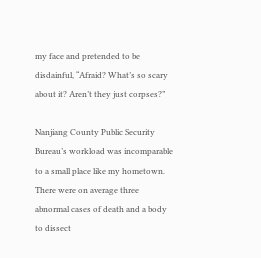my face and pretended to be disdainful, “Afraid? What’s so scary about it? Aren’t they just corpses?”

Nanjiang County Public Security Bureau’s workload was incomparable to a small place like my hometown. There were on average three abnormal cases of death and a body to dissect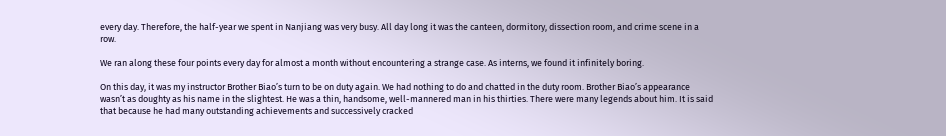every day. Therefore, the half-year we spent in Nanjiang was very busy. All day long it was the canteen, dormitory, dissection room, and crime scene in a row.

We ran along these four points every day for almost a month without encountering a strange case. As interns, we found it infinitely boring.

On this day, it was my instructor Brother Biao’s turn to be on duty again. We had nothing to do and chatted in the duty room. Brother Biao’s appearance wasn’t as doughty as his name in the slightest. He was a thin, handsome, well-mannered man in his thirties. There were many legends about him. It is said that because he had many outstanding achievements and successively cracked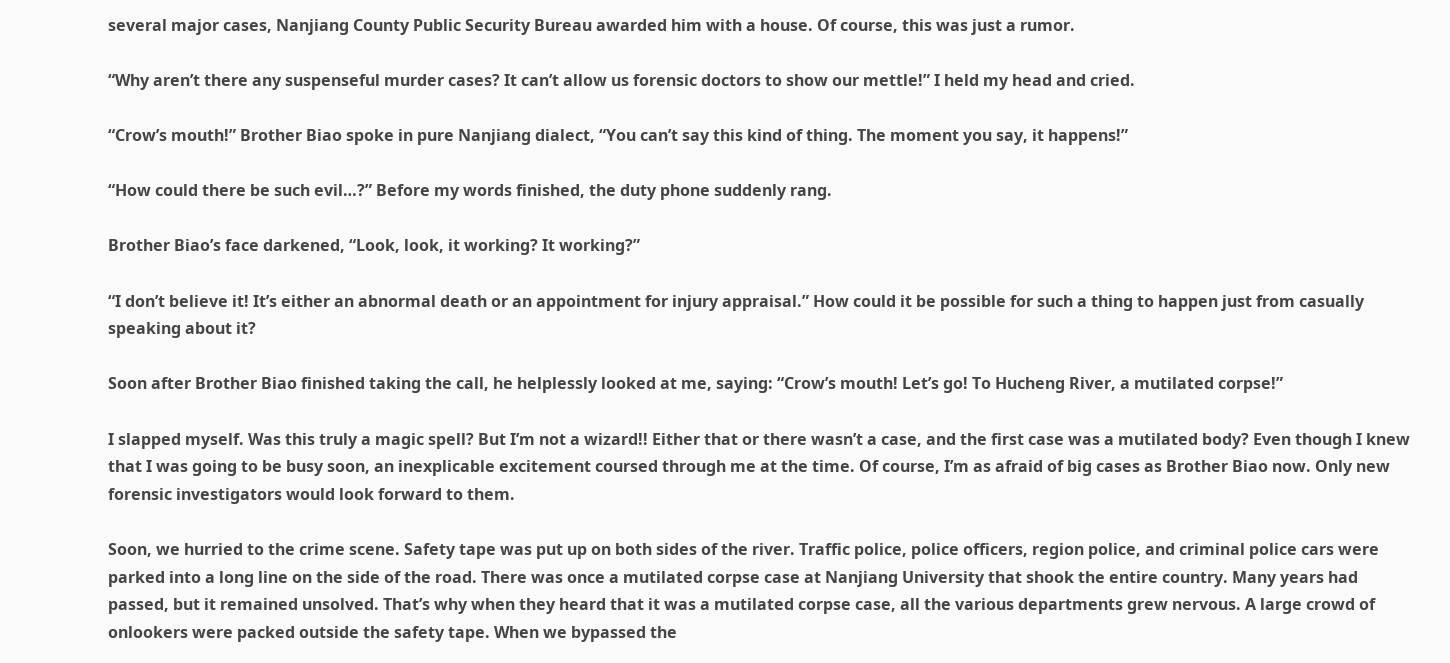several major cases, Nanjiang County Public Security Bureau awarded him with a house. Of course, this was just a rumor.

“Why aren’t there any suspenseful murder cases? It can’t allow us forensic doctors to show our mettle!” I held my head and cried.

“Crow’s mouth!” Brother Biao spoke in pure Nanjiang dialect, “You can’t say this kind of thing. The moment you say, it happens!”

“How could there be such evil…?” Before my words finished, the duty phone suddenly rang.

Brother Biao’s face darkened, “Look, look, it working? It working?”

“I don’t believe it! It’s either an abnormal death or an appointment for injury appraisal.” How could it be possible for such a thing to happen just from casually speaking about it?

Soon after Brother Biao finished taking the call, he helplessly looked at me, saying: “Crow’s mouth! Let’s go! To Hucheng River, a mutilated corpse!”

I slapped myself. Was this truly a magic spell? But I’m not a wizard!! Either that or there wasn’t a case, and the first case was a mutilated body? Even though I knew that I was going to be busy soon, an inexplicable excitement coursed through me at the time. Of course, I’m as afraid of big cases as Brother Biao now. Only new forensic investigators would look forward to them.

Soon, we hurried to the crime scene. Safety tape was put up on both sides of the river. Traffic police, police officers, region police, and criminal police cars were parked into a long line on the side of the road. There was once a mutilated corpse case at Nanjiang University that shook the entire country. Many years had passed, but it remained unsolved. That’s why when they heard that it was a mutilated corpse case, all the various departments grew nervous. A large crowd of onlookers were packed outside the safety tape. When we bypassed the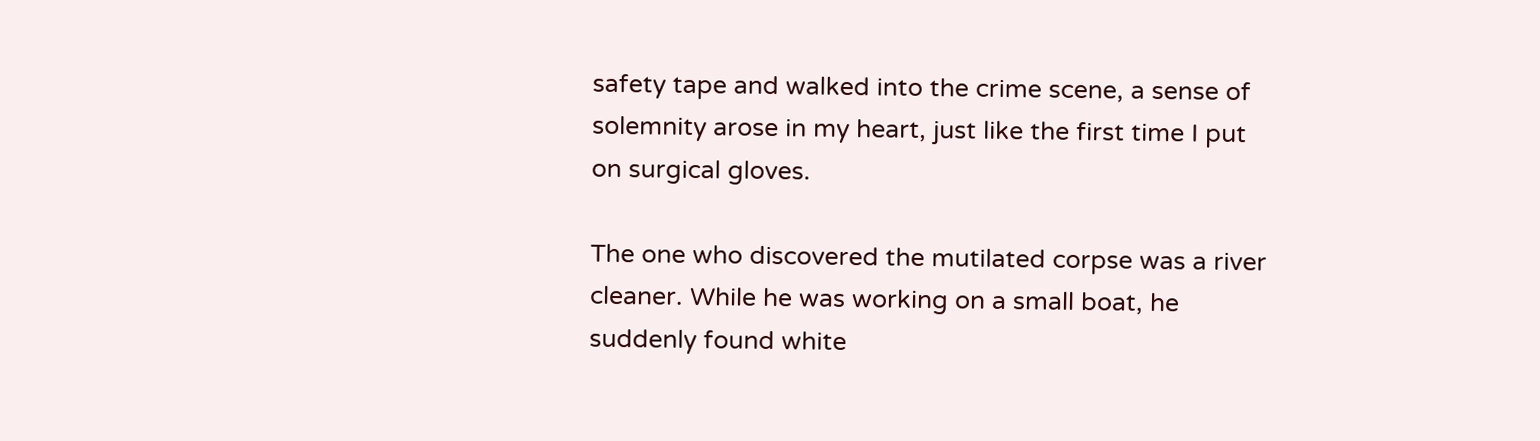safety tape and walked into the crime scene, a sense of solemnity arose in my heart, just like the first time I put on surgical gloves.

The one who discovered the mutilated corpse was a river cleaner. While he was working on a small boat, he suddenly found white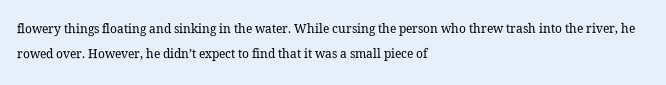flowery things floating and sinking in the water. While cursing the person who threw trash into the river, he rowed over. However, he didn’t expect to find that it was a small piece of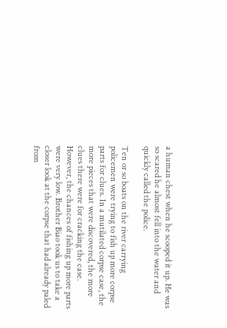a human chest when he scooped it up. He was so scared he almost fell into the water and quickly called the police.

Ten or so boats on the river carrying policemen were trying to fish up more corpse parts for clues. In a mutilated corpse case, the more pieces that were discovered, the more clues there were for cracking the case. However, the chances of fishing up more parts were very low. Brother Biao took us to take a closer look at the corpse that had already paled from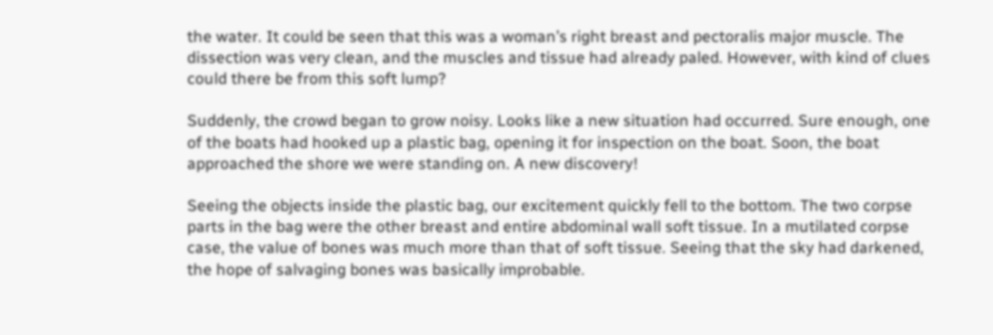the water. It could be seen that this was a woman’s right breast and pectoralis major muscle. The dissection was very clean, and the muscles and tissue had already paled. However, with kind of clues could there be from this soft lump?

Suddenly, the crowd began to grow noisy. Looks like a new situation had occurred. Sure enough, one of the boats had hooked up a plastic bag, opening it for inspection on the boat. Soon, the boat approached the shore we were standing on. A new discovery!

Seeing the objects inside the plastic bag, our excitement quickly fell to the bottom. The two corpse parts in the bag were the other breast and entire abdominal wall soft tissue. In a mutilated corpse case, the value of bones was much more than that of soft tissue. Seeing that the sky had darkened, the hope of salvaging bones was basically improbable.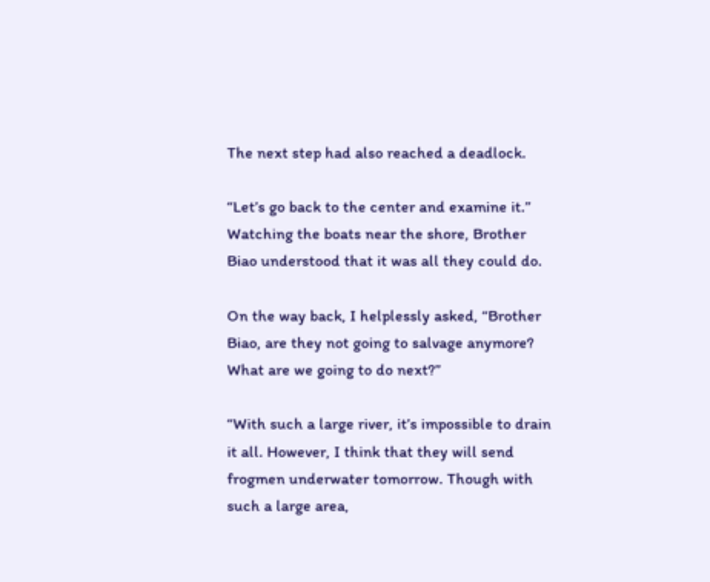The next step had also reached a deadlock.

“Let’s go back to the center and examine it.” Watching the boats near the shore, Brother Biao understood that it was all they could do.

On the way back, I helplessly asked, “Brother Biao, are they not going to salvage anymore? What are we going to do next?”

“With such a large river, it’s impossible to drain it all. However, I think that they will send frogmen underwater tomorrow. Though with such a large area,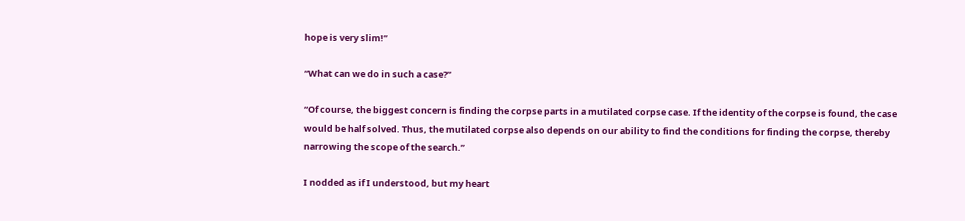hope is very slim!”

“What can we do in such a case?”

“Of course, the biggest concern is finding the corpse parts in a mutilated corpse case. If the identity of the corpse is found, the case would be half solved. Thus, the mutilated corpse also depends on our ability to find the conditions for finding the corpse, thereby narrowing the scope of the search.”

I nodded as if I understood, but my heart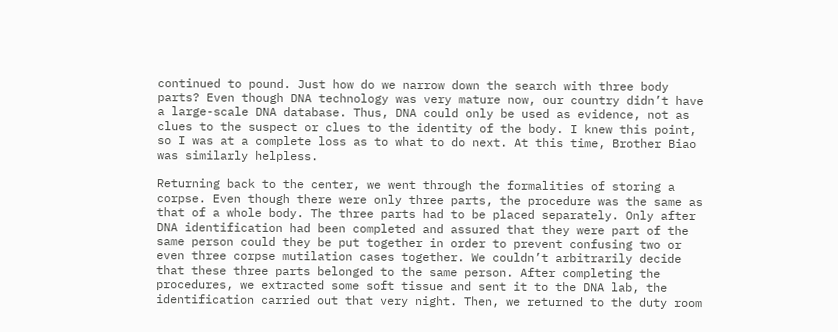continued to pound. Just how do we narrow down the search with three body parts? Even though DNA technology was very mature now, our country didn’t have a large-scale DNA database. Thus, DNA could only be used as evidence, not as clues to the suspect or clues to the identity of the body. I knew this point, so I was at a complete loss as to what to do next. At this time, Brother Biao was similarly helpless.

Returning back to the center, we went through the formalities of storing a corpse. Even though there were only three parts, the procedure was the same as that of a whole body. The three parts had to be placed separately. Only after DNA identification had been completed and assured that they were part of the same person could they be put together in order to prevent confusing two or even three corpse mutilation cases together. We couldn’t arbitrarily decide that these three parts belonged to the same person. After completing the procedures, we extracted some soft tissue and sent it to the DNA lab, the identification carried out that very night. Then, we returned to the duty room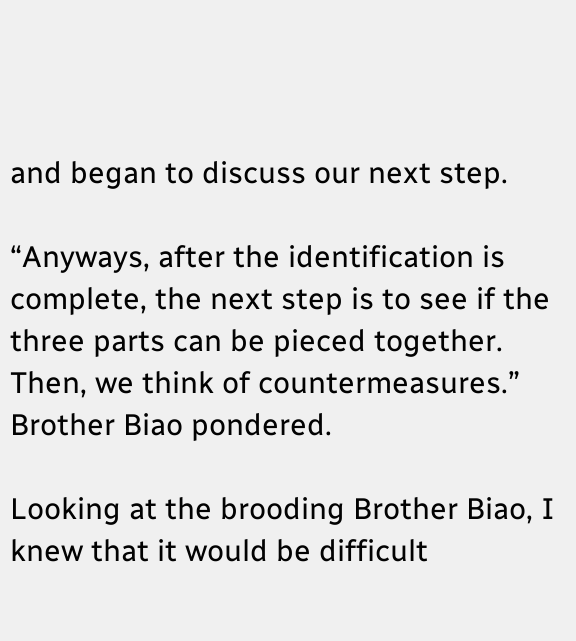and began to discuss our next step.

“Anyways, after the identification is complete, the next step is to see if the three parts can be pieced together. Then, we think of countermeasures.” Brother Biao pondered.

Looking at the brooding Brother Biao, I knew that it would be difficult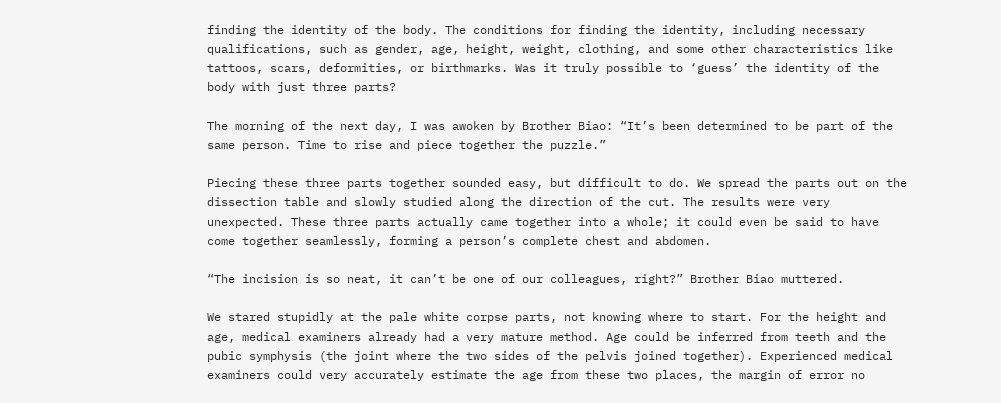finding the identity of the body. The conditions for finding the identity, including necessary qualifications, such as gender, age, height, weight, clothing, and some other characteristics like tattoos, scars, deformities, or birthmarks. Was it truly possible to ‘guess’ the identity of the body with just three parts?

The morning of the next day, I was awoken by Brother Biao: “It’s been determined to be part of the same person. Time to rise and piece together the puzzle.”

Piecing these three parts together sounded easy, but difficult to do. We spread the parts out on the dissection table and slowly studied along the direction of the cut. The results were very unexpected. These three parts actually came together into a whole; it could even be said to have come together seamlessly, forming a person’s complete chest and abdomen.

“The incision is so neat, it can’t be one of our colleagues, right?” Brother Biao muttered.

We stared stupidly at the pale white corpse parts, not knowing where to start. For the height and age, medical examiners already had a very mature method. Age could be inferred from teeth and the pubic symphysis (the joint where the two sides of the pelvis joined together). Experienced medical examiners could very accurately estimate the age from these two places, the margin of error no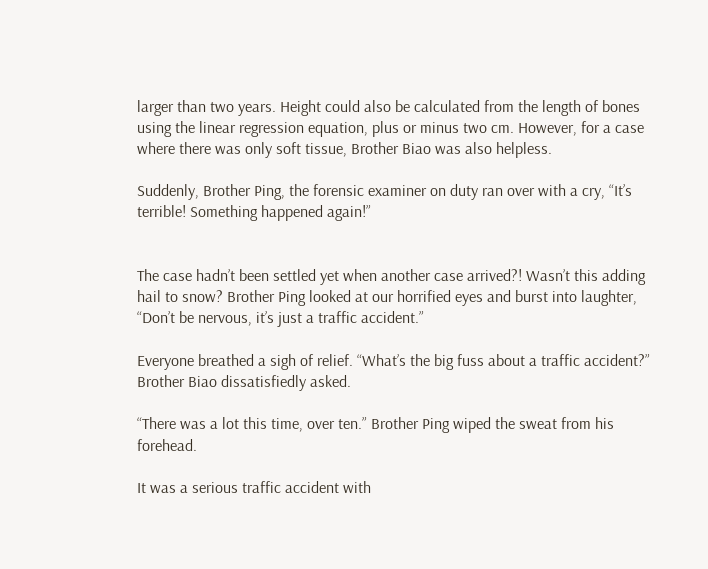larger than two years. Height could also be calculated from the length of bones using the linear regression equation, plus or minus two cm. However, for a case where there was only soft tissue, Brother Biao was also helpless.

Suddenly, Brother Ping, the forensic examiner on duty ran over with a cry, “It’s terrible! Something happened again!”


The case hadn’t been settled yet when another case arrived?! Wasn’t this adding hail to snow? Brother Ping looked at our horrified eyes and burst into laughter, “Don’t be nervous, it’s just a traffic accident.”

Everyone breathed a sigh of relief. “What’s the big fuss about a traffic accident?” Brother Biao dissatisfiedly asked.

“There was a lot this time, over ten.” Brother Ping wiped the sweat from his forehead.

It was a serious traffic accident with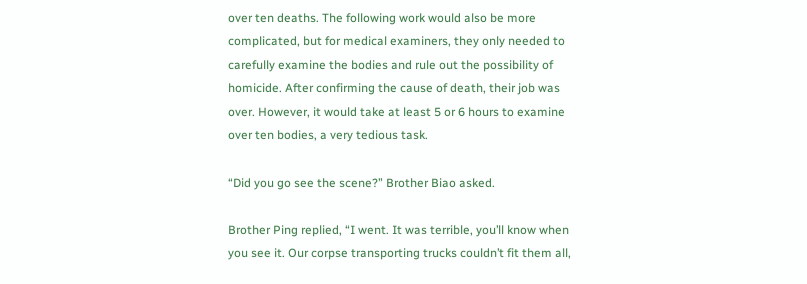over ten deaths. The following work would also be more complicated, but for medical examiners, they only needed to carefully examine the bodies and rule out the possibility of homicide. After confirming the cause of death, their job was over. However, it would take at least 5 or 6 hours to examine over ten bodies, a very tedious task.

“Did you go see the scene?” Brother Biao asked.

Brother Ping replied, “I went. It was terrible, you’ll know when you see it. Our corpse transporting trucks couldn’t fit them all,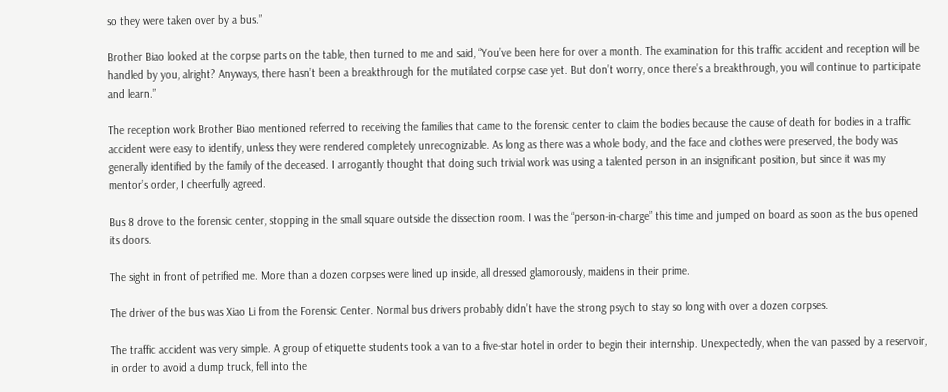so they were taken over by a bus.”

Brother Biao looked at the corpse parts on the table, then turned to me and said, “You’ve been here for over a month. The examination for this traffic accident and reception will be handled by you, alright? Anyways, there hasn’t been a breakthrough for the mutilated corpse case yet. But don’t worry, once there’s a breakthrough, you will continue to participate and learn.”

The reception work Brother Biao mentioned referred to receiving the families that came to the forensic center to claim the bodies because the cause of death for bodies in a traffic accident were easy to identify, unless they were rendered completely unrecognizable. As long as there was a whole body, and the face and clothes were preserved, the body was generally identified by the family of the deceased. I arrogantly thought that doing such trivial work was using a talented person in an insignificant position, but since it was my mentor’s order, I cheerfully agreed.

Bus 8 drove to the forensic center, stopping in the small square outside the dissection room. I was the “person-in-charge” this time and jumped on board as soon as the bus opened its doors.

The sight in front of petrified me. More than a dozen corpses were lined up inside, all dressed glamorously, maidens in their prime.

The driver of the bus was Xiao Li from the Forensic Center. Normal bus drivers probably didn’t have the strong psych to stay so long with over a dozen corpses.

The traffic accident was very simple. A group of etiquette students took a van to a five-star hotel in order to begin their internship. Unexpectedly, when the van passed by a reservoir, in order to avoid a dump truck, fell into the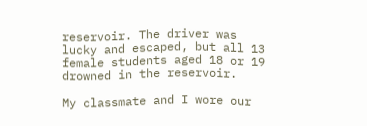reservoir. The driver was lucky and escaped, but all 13 female students aged 18 or 19 drowned in the reservoir.

My classmate and I wore our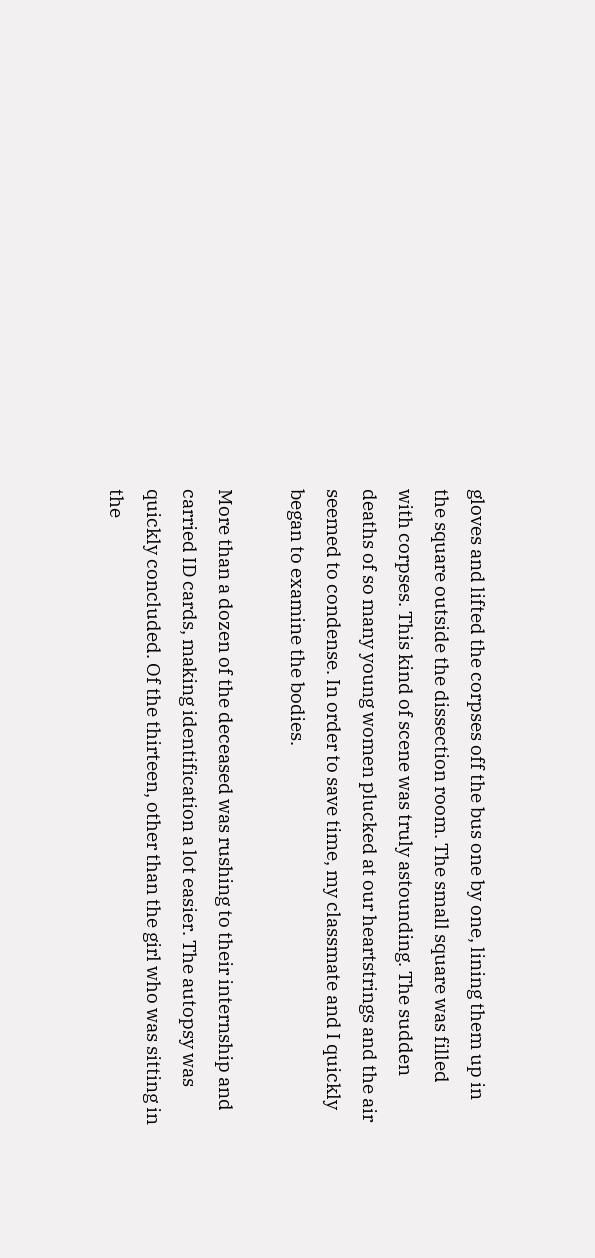gloves and lifted the corpses off the bus one by one, lining them up in the square outside the dissection room. The small square was filled with corpses. This kind of scene was truly astounding. The sudden deaths of so many young women plucked at our heartstrings and the air seemed to condense. In order to save time, my classmate and I quickly began to examine the bodies.

More than a dozen of the deceased was rushing to their internship and carried ID cards, making identification a lot easier. The autopsy was quickly concluded. Of the thirteen, other than the girl who was sitting in the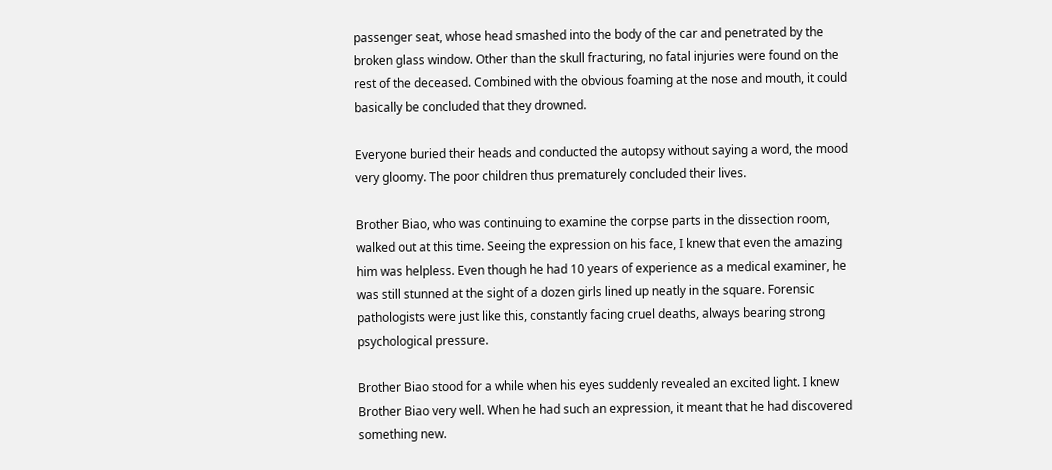passenger seat, whose head smashed into the body of the car and penetrated by the broken glass window. Other than the skull fracturing, no fatal injuries were found on the rest of the deceased. Combined with the obvious foaming at the nose and mouth, it could basically be concluded that they drowned.

Everyone buried their heads and conducted the autopsy without saying a word, the mood very gloomy. The poor children thus prematurely concluded their lives.

Brother Biao, who was continuing to examine the corpse parts in the dissection room, walked out at this time. Seeing the expression on his face, I knew that even the amazing him was helpless. Even though he had 10 years of experience as a medical examiner, he was still stunned at the sight of a dozen girls lined up neatly in the square. Forensic pathologists were just like this, constantly facing cruel deaths, always bearing strong psychological pressure.

Brother Biao stood for a while when his eyes suddenly revealed an excited light. I knew Brother Biao very well. When he had such an expression, it meant that he had discovered something new.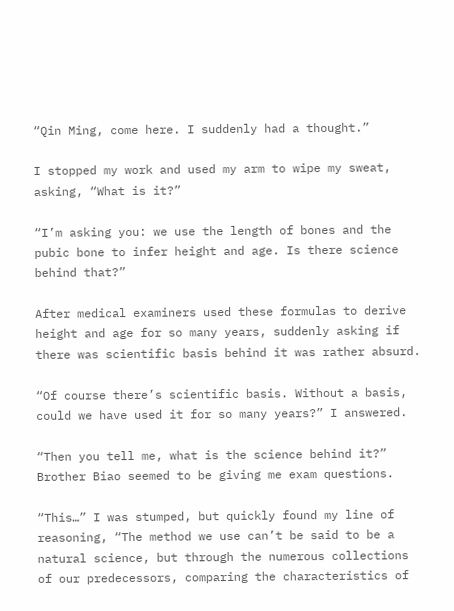“Qin Ming, come here. I suddenly had a thought.”

I stopped my work and used my arm to wipe my sweat, asking, “What is it?”

“I’m asking you: we use the length of bones and the pubic bone to infer height and age. Is there science behind that?”

After medical examiners used these formulas to derive height and age for so many years, suddenly asking if there was scientific basis behind it was rather absurd.

“Of course there’s scientific basis. Without a basis, could we have used it for so many years?” I answered.

“Then you tell me, what is the science behind it?” Brother Biao seemed to be giving me exam questions.

“This…” I was stumped, but quickly found my line of reasoning, “The method we use can’t be said to be a natural science, but through the numerous collections of our predecessors, comparing the characteristics of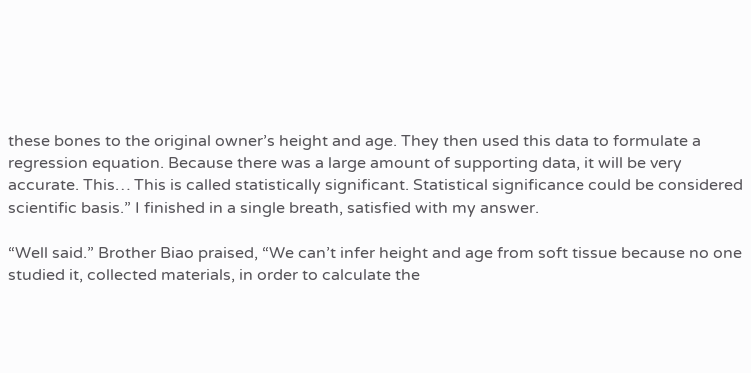these bones to the original owner’s height and age. They then used this data to formulate a regression equation. Because there was a large amount of supporting data, it will be very accurate. This… This is called statistically significant. Statistical significance could be considered scientific basis.” I finished in a single breath, satisfied with my answer.

“Well said.” Brother Biao praised, “We can’t infer height and age from soft tissue because no one studied it, collected materials, in order to calculate the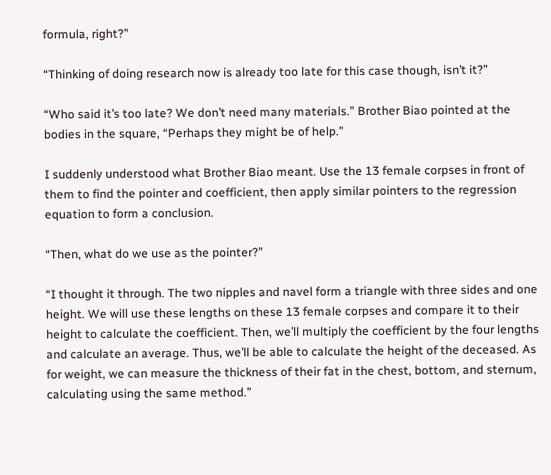formula, right?”

“Thinking of doing research now is already too late for this case though, isn’t it?”

“Who said it’s too late? We don’t need many materials.” Brother Biao pointed at the bodies in the square, “Perhaps they might be of help.”

I suddenly understood what Brother Biao meant. Use the 13 female corpses in front of them to find the pointer and coefficient, then apply similar pointers to the regression equation to form a conclusion.

“Then, what do we use as the pointer?”

“I thought it through. The two nipples and navel form a triangle with three sides and one height. We will use these lengths on these 13 female corpses and compare it to their height to calculate the coefficient. Then, we’ll multiply the coefficient by the four lengths and calculate an average. Thus, we’ll be able to calculate the height of the deceased. As for weight, we can measure the thickness of their fat in the chest, bottom, and sternum, calculating using the same method.”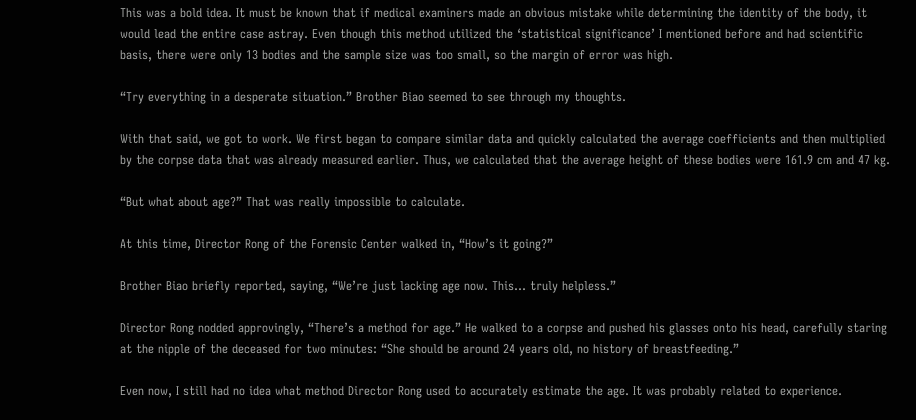This was a bold idea. It must be known that if medical examiners made an obvious mistake while determining the identity of the body, it would lead the entire case astray. Even though this method utilized the ‘statistical significance’ I mentioned before and had scientific basis, there were only 13 bodies and the sample size was too small, so the margin of error was high.

“Try everything in a desperate situation.” Brother Biao seemed to see through my thoughts.

With that said, we got to work. We first began to compare similar data and quickly calculated the average coefficients and then multiplied by the corpse data that was already measured earlier. Thus, we calculated that the average height of these bodies were 161.9 cm and 47 kg.

“But what about age?” That was really impossible to calculate.

At this time, Director Rong of the Forensic Center walked in, “How’s it going?”

Brother Biao briefly reported, saying, “We’re just lacking age now. This… truly helpless.”

Director Rong nodded approvingly, “There’s a method for age.” He walked to a corpse and pushed his glasses onto his head, carefully staring at the nipple of the deceased for two minutes: “She should be around 24 years old, no history of breastfeeding.”

Even now, I still had no idea what method Director Rong used to accurately estimate the age. It was probably related to experience.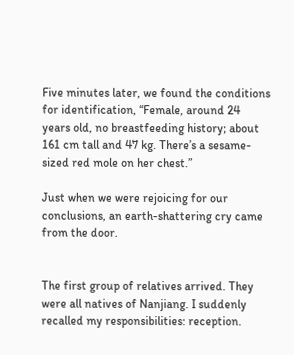Five minutes later, we found the conditions for identification, “Female, around 24 years old, no breastfeeding history; about 161 cm tall and 47 kg. There’s a sesame-sized red mole on her chest.”

Just when we were rejoicing for our conclusions, an earth-shattering cry came from the door.


The first group of relatives arrived. They were all natives of Nanjiang. I suddenly recalled my responsibilities: reception.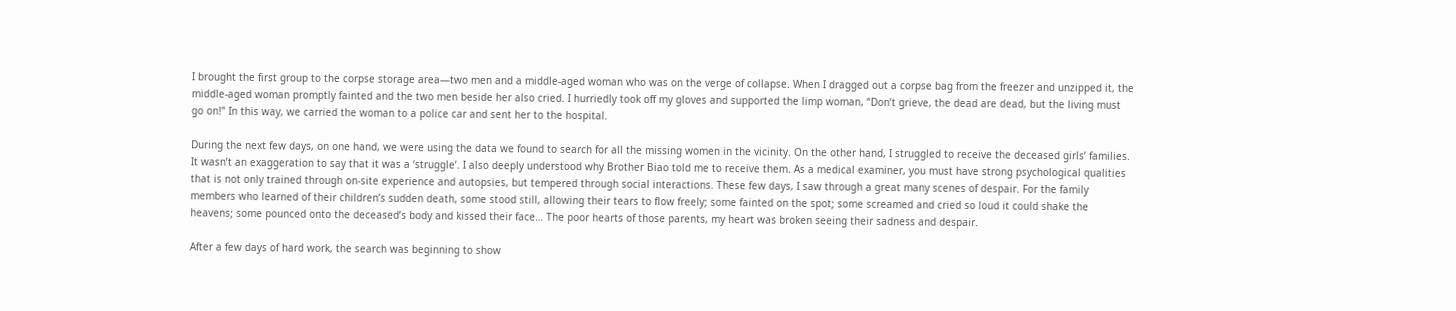I brought the first group to the corpse storage area—two men and a middle-aged woman who was on the verge of collapse. When I dragged out a corpse bag from the freezer and unzipped it, the middle-aged woman promptly fainted and the two men beside her also cried. I hurriedly took off my gloves and supported the limp woman, “Don’t grieve, the dead are dead, but the living must go on!” In this way, we carried the woman to a police car and sent her to the hospital.

During the next few days, on one hand, we were using the data we found to search for all the missing women in the vicinity. On the other hand, I struggled to receive the deceased girls’ families. It wasn’t an exaggeration to say that it was a ‘struggle’. I also deeply understood why Brother Biao told me to receive them. As a medical examiner, you must have strong psychological qualities that is not only trained through on-site experience and autopsies, but tempered through social interactions. These few days, I saw through a great many scenes of despair. For the family members who learned of their children’s sudden death, some stood still, allowing their tears to flow freely; some fainted on the spot; some screamed and cried so loud it could shake the heavens; some pounced onto the deceased’s body and kissed their face… The poor hearts of those parents, my heart was broken seeing their sadness and despair.

After a few days of hard work, the search was beginning to show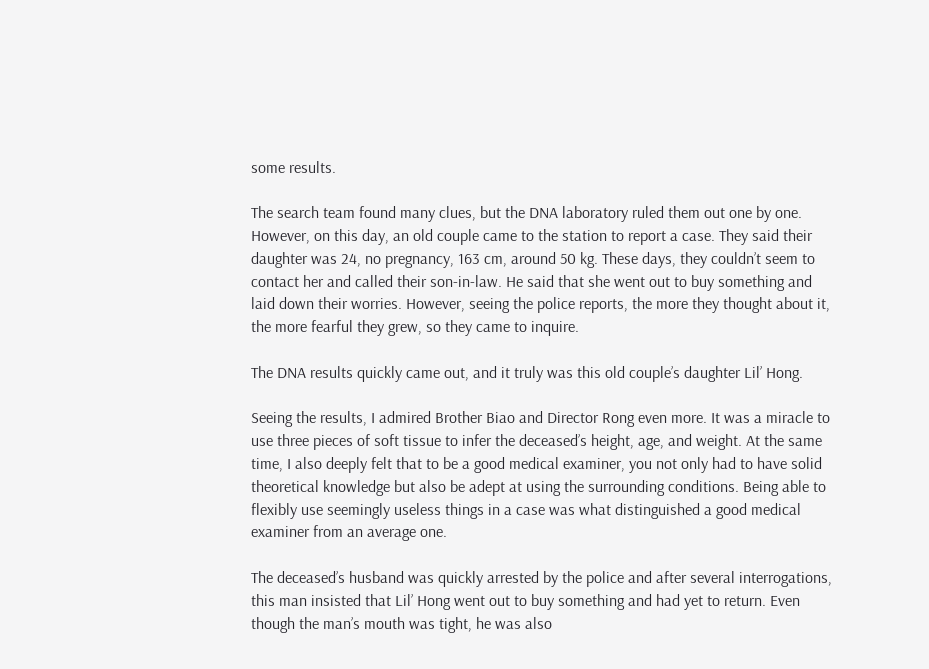some results.

The search team found many clues, but the DNA laboratory ruled them out one by one. However, on this day, an old couple came to the station to report a case. They said their daughter was 24, no pregnancy, 163 cm, around 50 kg. These days, they couldn’t seem to contact her and called their son-in-law. He said that she went out to buy something and laid down their worries. However, seeing the police reports, the more they thought about it, the more fearful they grew, so they came to inquire.

The DNA results quickly came out, and it truly was this old couple’s daughter Lil’ Hong.

Seeing the results, I admired Brother Biao and Director Rong even more. It was a miracle to use three pieces of soft tissue to infer the deceased’s height, age, and weight. At the same time, I also deeply felt that to be a good medical examiner, you not only had to have solid theoretical knowledge but also be adept at using the surrounding conditions. Being able to flexibly use seemingly useless things in a case was what distinguished a good medical examiner from an average one.

The deceased’s husband was quickly arrested by the police and after several interrogations, this man insisted that Lil’ Hong went out to buy something and had yet to return. Even though the man’s mouth was tight, he was also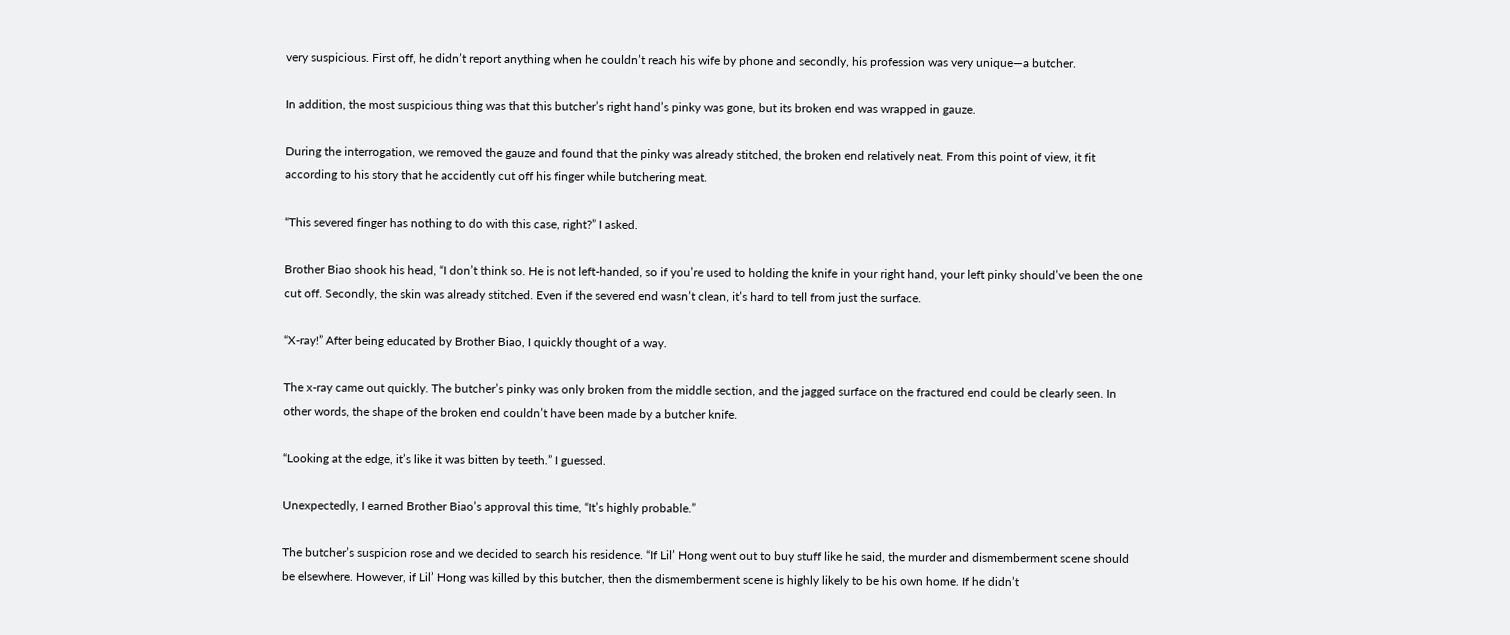very suspicious. First off, he didn’t report anything when he couldn’t reach his wife by phone and secondly, his profession was very unique—a butcher.

In addition, the most suspicious thing was that this butcher’s right hand’s pinky was gone, but its broken end was wrapped in gauze.

During the interrogation, we removed the gauze and found that the pinky was already stitched, the broken end relatively neat. From this point of view, it fit according to his story that he accidently cut off his finger while butchering meat.

“This severed finger has nothing to do with this case, right?” I asked.

Brother Biao shook his head, “I don’t think so. He is not left-handed, so if you’re used to holding the knife in your right hand, your left pinky should’ve been the one cut off. Secondly, the skin was already stitched. Even if the severed end wasn’t clean, it’s hard to tell from just the surface.

“X-ray!” After being educated by Brother Biao, I quickly thought of a way.

The x-ray came out quickly. The butcher’s pinky was only broken from the middle section, and the jagged surface on the fractured end could be clearly seen. In other words, the shape of the broken end couldn’t have been made by a butcher knife.

“Looking at the edge, it’s like it was bitten by teeth.” I guessed.

Unexpectedly, I earned Brother Biao’s approval this time, “It’s highly probable.”

The butcher’s suspicion rose and we decided to search his residence. “If Lil’ Hong went out to buy stuff like he said, the murder and dismemberment scene should be elsewhere. However, if Lil’ Hong was killed by this butcher, then the dismemberment scene is highly likely to be his own home. If he didn’t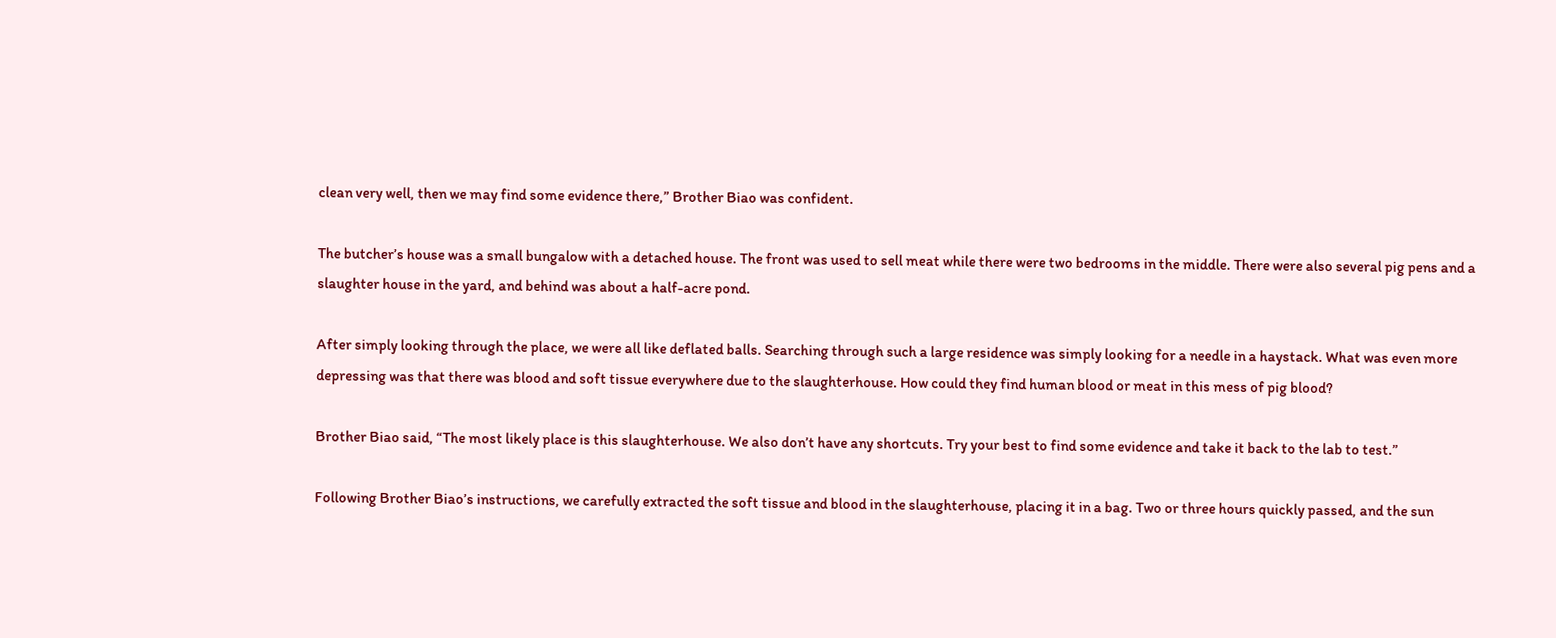clean very well, then we may find some evidence there,” Brother Biao was confident.

The butcher’s house was a small bungalow with a detached house. The front was used to sell meat while there were two bedrooms in the middle. There were also several pig pens and a slaughter house in the yard, and behind was about a half-acre pond.

After simply looking through the place, we were all like deflated balls. Searching through such a large residence was simply looking for a needle in a haystack. What was even more depressing was that there was blood and soft tissue everywhere due to the slaughterhouse. How could they find human blood or meat in this mess of pig blood?

Brother Biao said, “The most likely place is this slaughterhouse. We also don’t have any shortcuts. Try your best to find some evidence and take it back to the lab to test.”

Following Brother Biao’s instructions, we carefully extracted the soft tissue and blood in the slaughterhouse, placing it in a bag. Two or three hours quickly passed, and the sun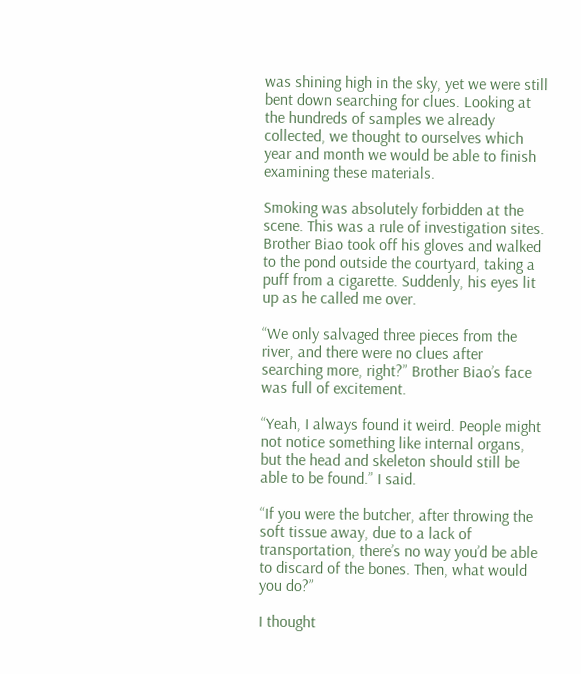was shining high in the sky, yet we were still bent down searching for clues. Looking at the hundreds of samples we already collected, we thought to ourselves which year and month we would be able to finish examining these materials.

Smoking was absolutely forbidden at the scene. This was a rule of investigation sites. Brother Biao took off his gloves and walked to the pond outside the courtyard, taking a puff from a cigarette. Suddenly, his eyes lit up as he called me over.

“We only salvaged three pieces from the river, and there were no clues after searching more, right?” Brother Biao’s face was full of excitement.

“Yeah, I always found it weird. People might not notice something like internal organs, but the head and skeleton should still be able to be found.” I said.

“If you were the butcher, after throwing the soft tissue away, due to a lack of transportation, there’s no way you’d be able to discard of the bones. Then, what would you do?”

I thought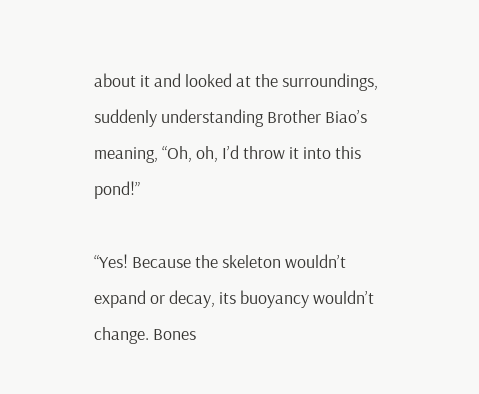about it and looked at the surroundings, suddenly understanding Brother Biao’s meaning, “Oh, oh, I’d throw it into this pond!”

“Yes! Because the skeleton wouldn’t expand or decay, its buoyancy wouldn’t change. Bones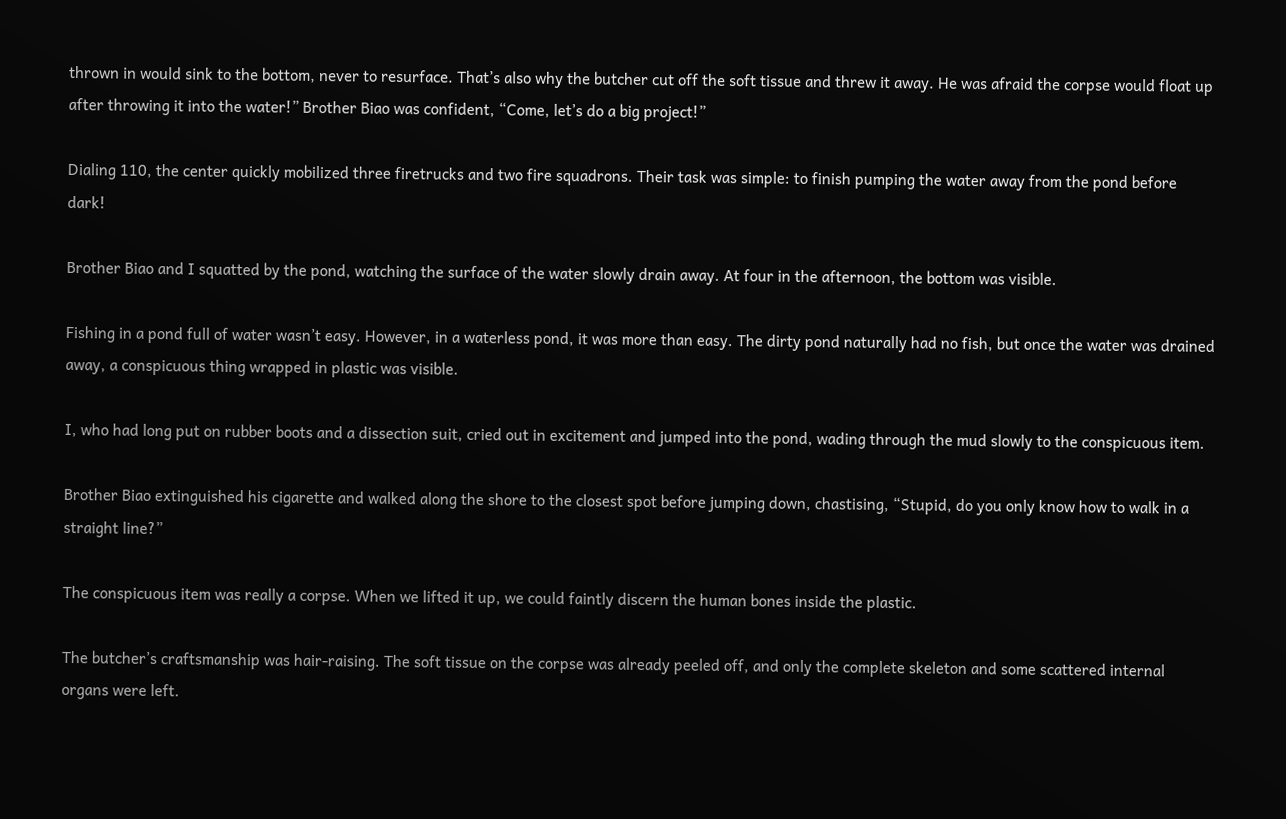thrown in would sink to the bottom, never to resurface. That’s also why the butcher cut off the soft tissue and threw it away. He was afraid the corpse would float up after throwing it into the water!” Brother Biao was confident, “Come, let’s do a big project!”

Dialing 110, the center quickly mobilized three firetrucks and two fire squadrons. Their task was simple: to finish pumping the water away from the pond before dark!

Brother Biao and I squatted by the pond, watching the surface of the water slowly drain away. At four in the afternoon, the bottom was visible.

Fishing in a pond full of water wasn’t easy. However, in a waterless pond, it was more than easy. The dirty pond naturally had no fish, but once the water was drained away, a conspicuous thing wrapped in plastic was visible.

I, who had long put on rubber boots and a dissection suit, cried out in excitement and jumped into the pond, wading through the mud slowly to the conspicuous item.

Brother Biao extinguished his cigarette and walked along the shore to the closest spot before jumping down, chastising, “Stupid, do you only know how to walk in a straight line?”

The conspicuous item was really a corpse. When we lifted it up, we could faintly discern the human bones inside the plastic.

The butcher’s craftsmanship was hair-raising. The soft tissue on the corpse was already peeled off, and only the complete skeleton and some scattered internal organs were left.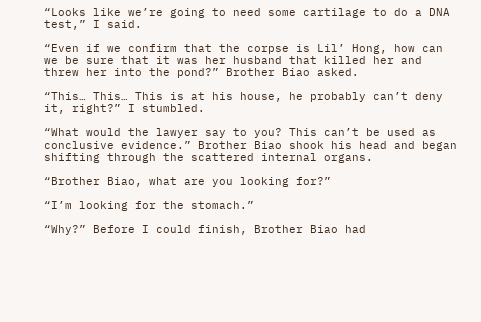“Looks like we’re going to need some cartilage to do a DNA test,” I said.

“Even if we confirm that the corpse is Lil’ Hong, how can we be sure that it was her husband that killed her and threw her into the pond?” Brother Biao asked.

“This… This… This is at his house, he probably can’t deny it, right?” I stumbled.

“What would the lawyer say to you? This can’t be used as conclusive evidence.” Brother Biao shook his head and began shifting through the scattered internal organs.

“Brother Biao, what are you looking for?”

“I’m looking for the stomach.”

“Why?” Before I could finish, Brother Biao had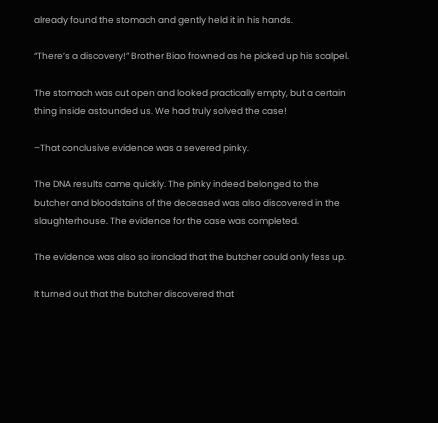already found the stomach and gently held it in his hands.

“There’s a discovery!” Brother Biao frowned as he picked up his scalpel.

The stomach was cut open and looked practically empty, but a certain thing inside astounded us. We had truly solved the case!

–That conclusive evidence was a severed pinky.

The DNA results came quickly. The pinky indeed belonged to the butcher and bloodstains of the deceased was also discovered in the slaughterhouse. The evidence for the case was completed.

The evidence was also so ironclad that the butcher could only fess up.

It turned out that the butcher discovered that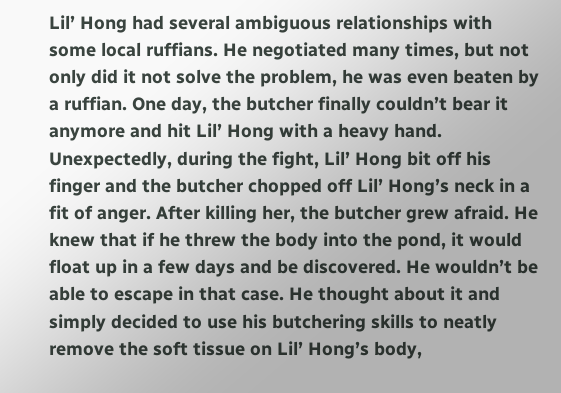Lil’ Hong had several ambiguous relationships with some local ruffians. He negotiated many times, but not only did it not solve the problem, he was even beaten by a ruffian. One day, the butcher finally couldn’t bear it anymore and hit Lil’ Hong with a heavy hand. Unexpectedly, during the fight, Lil’ Hong bit off his finger and the butcher chopped off Lil’ Hong’s neck in a fit of anger. After killing her, the butcher grew afraid. He knew that if he threw the body into the pond, it would float up in a few days and be discovered. He wouldn’t be able to escape in that case. He thought about it and simply decided to use his butchering skills to neatly remove the soft tissue on Lil’ Hong’s body,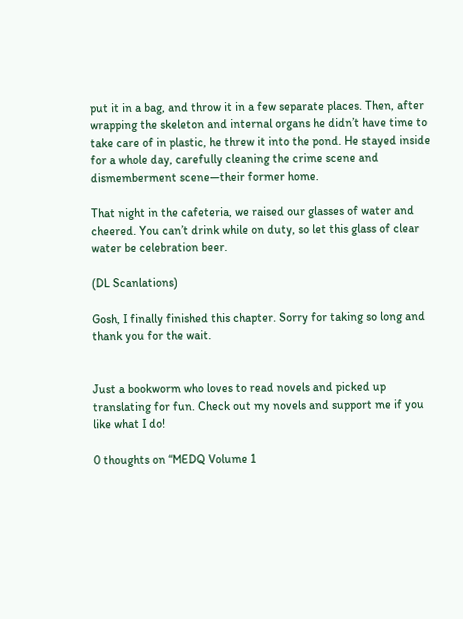put it in a bag, and throw it in a few separate places. Then, after wrapping the skeleton and internal organs he didn’t have time to take care of in plastic, he threw it into the pond. He stayed inside for a whole day, carefully cleaning the crime scene and dismemberment scene—their former home.

That night in the cafeteria, we raised our glasses of water and cheered. You can’t drink while on duty, so let this glass of clear water be celebration beer.

(DL Scanlations)

Gosh, I finally finished this chapter. Sorry for taking so long and thank you for the wait.


Just a bookworm who loves to read novels and picked up translating for fun. Check out my novels and support me if you like what I do!

0 thoughts on “MEDQ Volume 1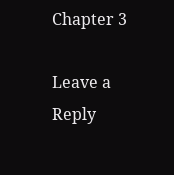Chapter 3

Leave a Reply